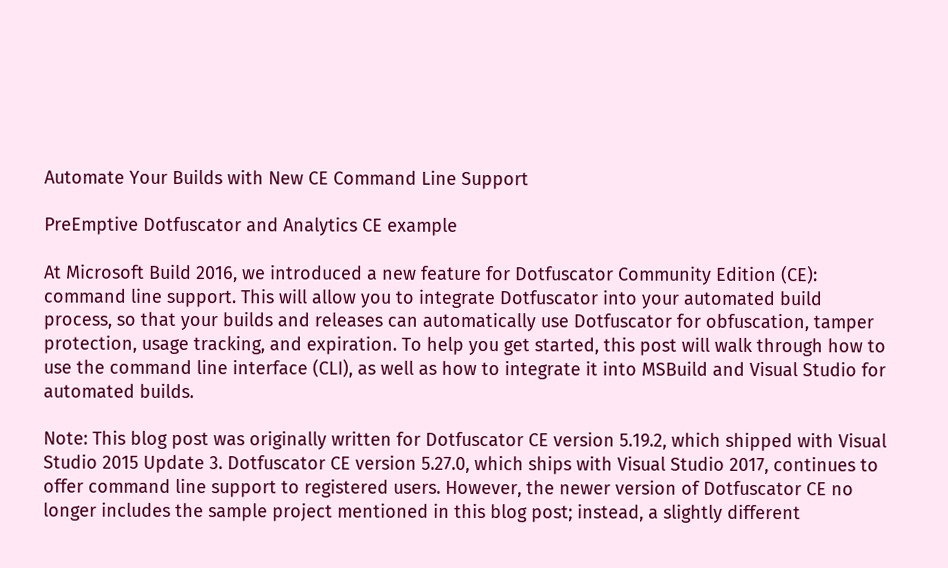Automate Your Builds with New CE Command Line Support

PreEmptive Dotfuscator and Analytics CE example

At Microsoft Build 2016, we introduced a new feature for Dotfuscator Community Edition (CE): command line support. This will allow you to integrate Dotfuscator into your automated build process, so that your builds and releases can automatically use Dotfuscator for obfuscation, tamper protection, usage tracking, and expiration. To help you get started, this post will walk through how to use the command line interface (CLI), as well as how to integrate it into MSBuild and Visual Studio for automated builds.

Note: This blog post was originally written for Dotfuscator CE version 5.19.2, which shipped with Visual Studio 2015 Update 3. Dotfuscator CE version 5.27.0, which ships with Visual Studio 2017, continues to offer command line support to registered users. However, the newer version of Dotfuscator CE no longer includes the sample project mentioned in this blog post; instead, a slightly different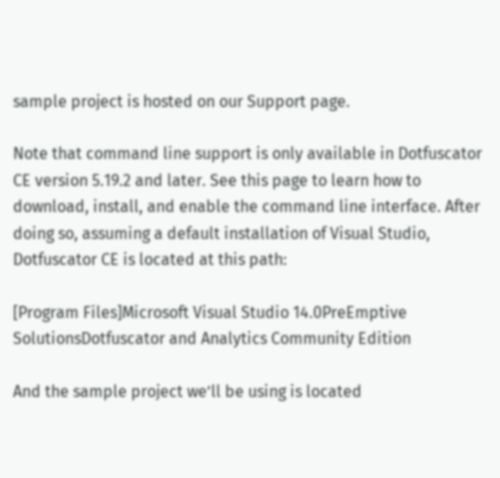sample project is hosted on our Support page.

Note that command line support is only available in Dotfuscator CE version 5.19.2 and later. See this page to learn how to download, install, and enable the command line interface. After doing so, assuming a default installation of Visual Studio, Dotfuscator CE is located at this path:

[Program Files]Microsoft Visual Studio 14.0PreEmptive SolutionsDotfuscator and Analytics Community Edition

And the sample project we’ll be using is located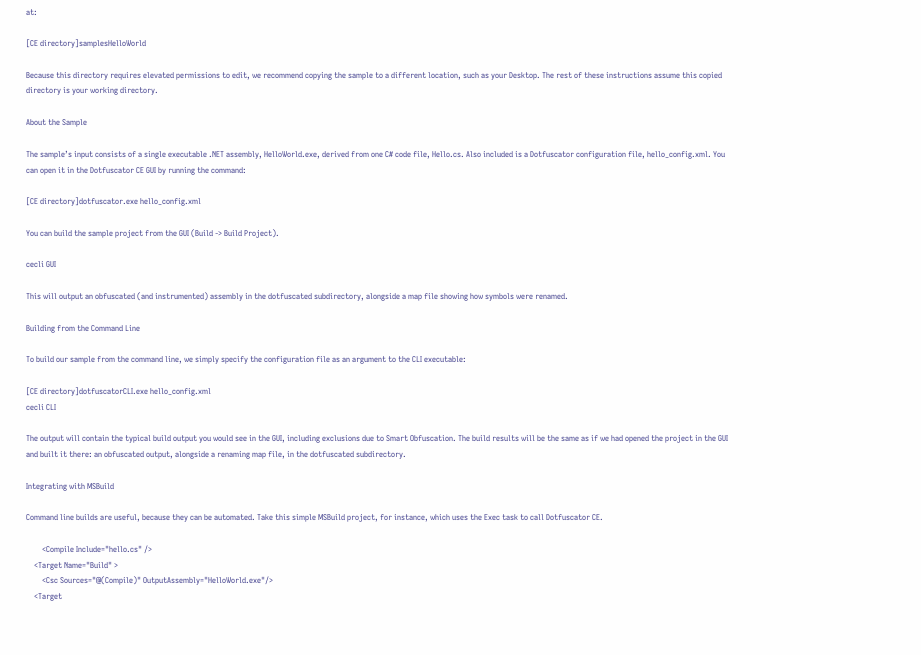at:

[CE directory]samplesHelloWorld

Because this directory requires elevated permissions to edit, we recommend copying the sample to a different location, such as your Desktop. The rest of these instructions assume this copied directory is your working directory.

About the Sample

The sample’s input consists of a single executable .NET assembly, HelloWorld.exe, derived from one C# code file, Hello.cs. Also included is a Dotfuscator configuration file, hello_config.xml. You can open it in the Dotfuscator CE GUI by running the command:

[CE directory]dotfuscator.exe hello_config.xml

You can build the sample project from the GUI (Build -> Build Project).

cecli GUI

This will output an obfuscated (and instrumented) assembly in the dotfuscated subdirectory, alongside a map file showing how symbols were renamed.

Building from the Command Line

To build our sample from the command line, we simply specify the configuration file as an argument to the CLI executable:

[CE directory]dotfuscatorCLI.exe hello_config.xml
cecli CLI

The output will contain the typical build output you would see in the GUI, including exclusions due to Smart Obfuscation. The build results will be the same as if we had opened the project in the GUI and built it there: an obfuscated output, alongside a renaming map file, in the dotfuscated subdirectory.

Integrating with MSBuild

Command line builds are useful, because they can be automated. Take this simple MSBuild project, for instance, which uses the Exec task to call Dotfuscator CE.

        <Compile Include="hello.cs" />
    <Target Name="Build" >
        <Csc Sources="@(Compile)" OutputAssembly="HelloWorld.exe"/>
    <Target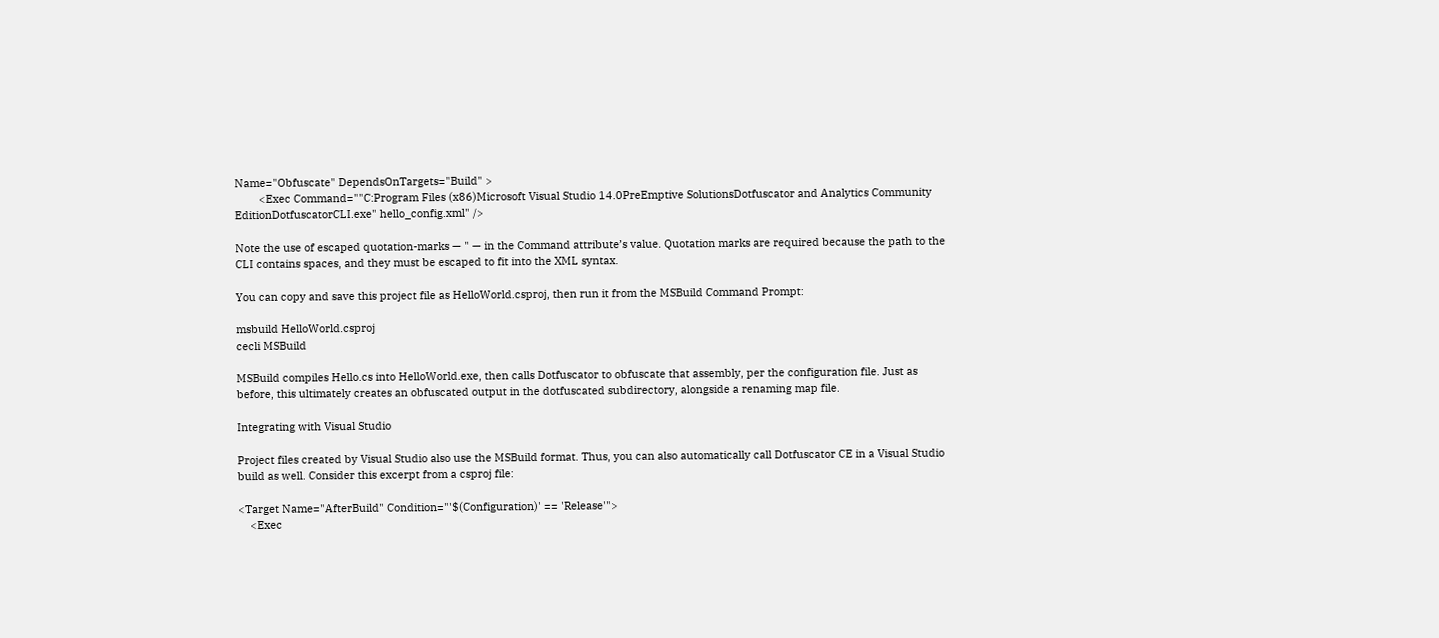Name="Obfuscate" DependsOnTargets="Build" >
        <Exec Command=""C:Program Files (x86)Microsoft Visual Studio 14.0PreEmptive SolutionsDotfuscator and Analytics Community EditionDotfuscatorCLI.exe" hello_config.xml" />

Note the use of escaped quotation-marks — " — in the Command attribute’s value. Quotation marks are required because the path to the CLI contains spaces, and they must be escaped to fit into the XML syntax.

You can copy and save this project file as HelloWorld.csproj, then run it from the MSBuild Command Prompt:

msbuild HelloWorld.csproj
cecli MSBuild

MSBuild compiles Hello.cs into HelloWorld.exe, then calls Dotfuscator to obfuscate that assembly, per the configuration file. Just as before, this ultimately creates an obfuscated output in the dotfuscated subdirectory, alongside a renaming map file.

Integrating with Visual Studio

Project files created by Visual Studio also use the MSBuild format. Thus, you can also automatically call Dotfuscator CE in a Visual Studio build as well. Consider this excerpt from a csproj file:

<Target Name="AfterBuild" Condition="'$(Configuration)' == 'Release'">
    <Exec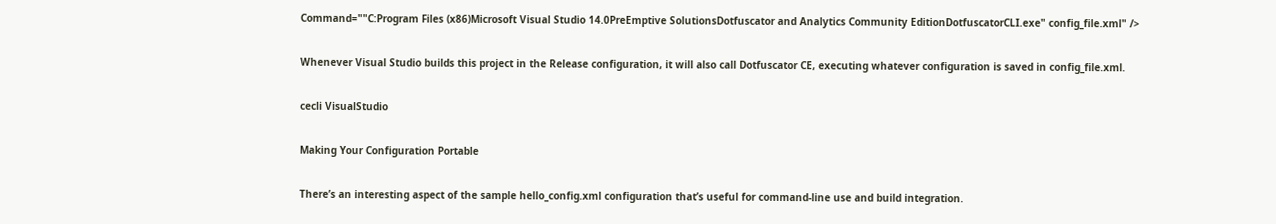Command=""C:Program Files (x86)Microsoft Visual Studio 14.0PreEmptive SolutionsDotfuscator and Analytics Community EditionDotfuscatorCLI.exe" config_file.xml" />

Whenever Visual Studio builds this project in the Release configuration, it will also call Dotfuscator CE, executing whatever configuration is saved in config_file.xml.

cecli VisualStudio

Making Your Configuration Portable

There’s an interesting aspect of the sample hello_config.xml configuration that’s useful for command-line use and build integration.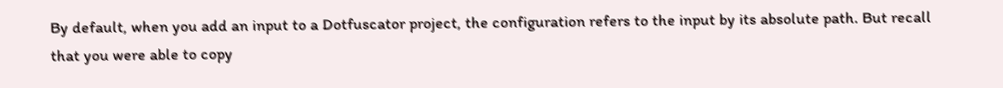By default, when you add an input to a Dotfuscator project, the configuration refers to the input by its absolute path. But recall that you were able to copy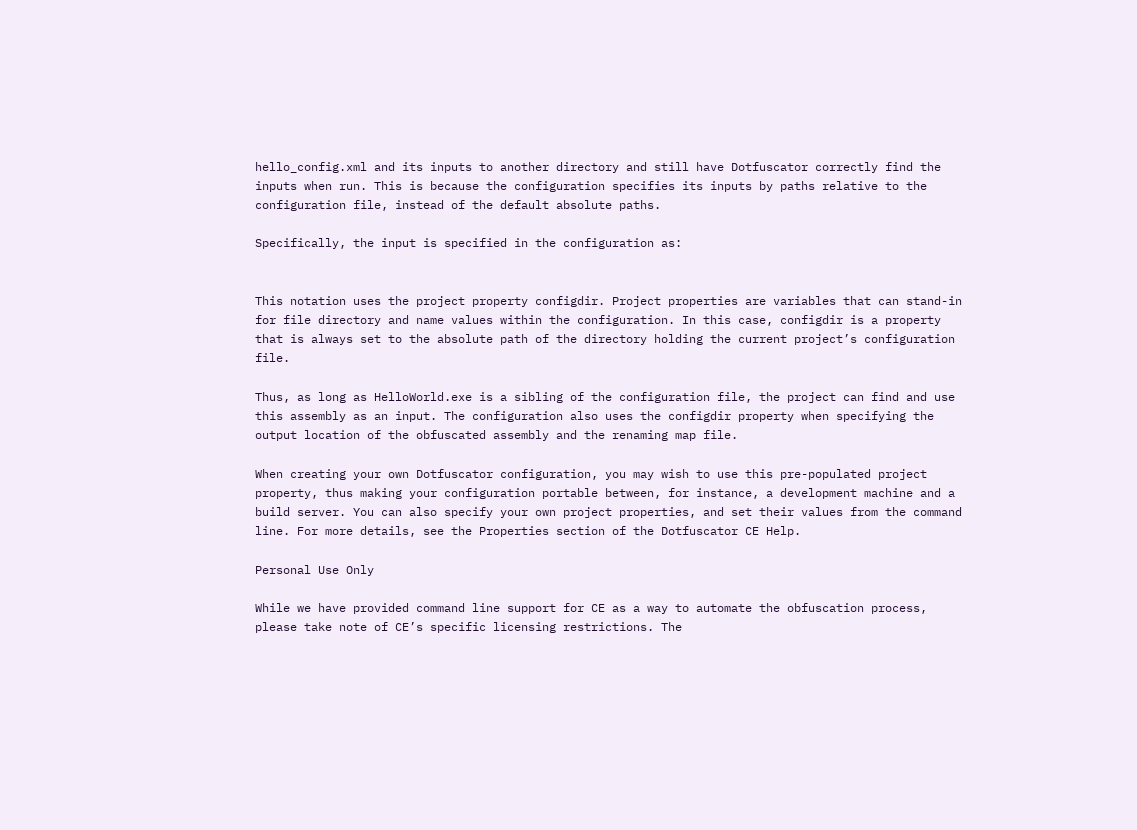hello_config.xml and its inputs to another directory and still have Dotfuscator correctly find the inputs when run. This is because the configuration specifies its inputs by paths relative to the configuration file, instead of the default absolute paths.

Specifically, the input is specified in the configuration as:


This notation uses the project property configdir. Project properties are variables that can stand-in for file directory and name values within the configuration. In this case, configdir is a property that is always set to the absolute path of the directory holding the current project’s configuration file.

Thus, as long as HelloWorld.exe is a sibling of the configuration file, the project can find and use this assembly as an input. The configuration also uses the configdir property when specifying the output location of the obfuscated assembly and the renaming map file.

When creating your own Dotfuscator configuration, you may wish to use this pre-populated project property, thus making your configuration portable between, for instance, a development machine and a build server. You can also specify your own project properties, and set their values from the command line. For more details, see the Properties section of the Dotfuscator CE Help.

Personal Use Only

While we have provided command line support for CE as a way to automate the obfuscation process, please take note of CE’s specific licensing restrictions. The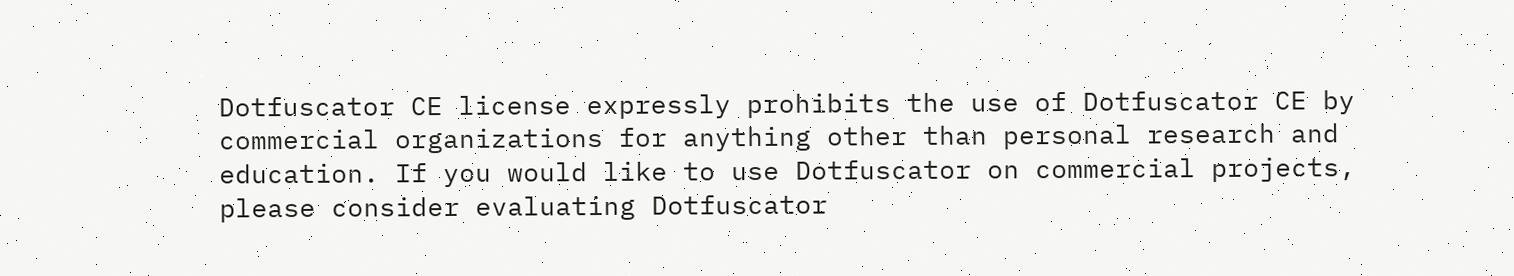Dotfuscator CE license expressly prohibits the use of Dotfuscator CE by commercial organizations for anything other than personal research and education. If you would like to use Dotfuscator on commercial projects, please consider evaluating Dotfuscator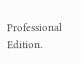Professional Edition.